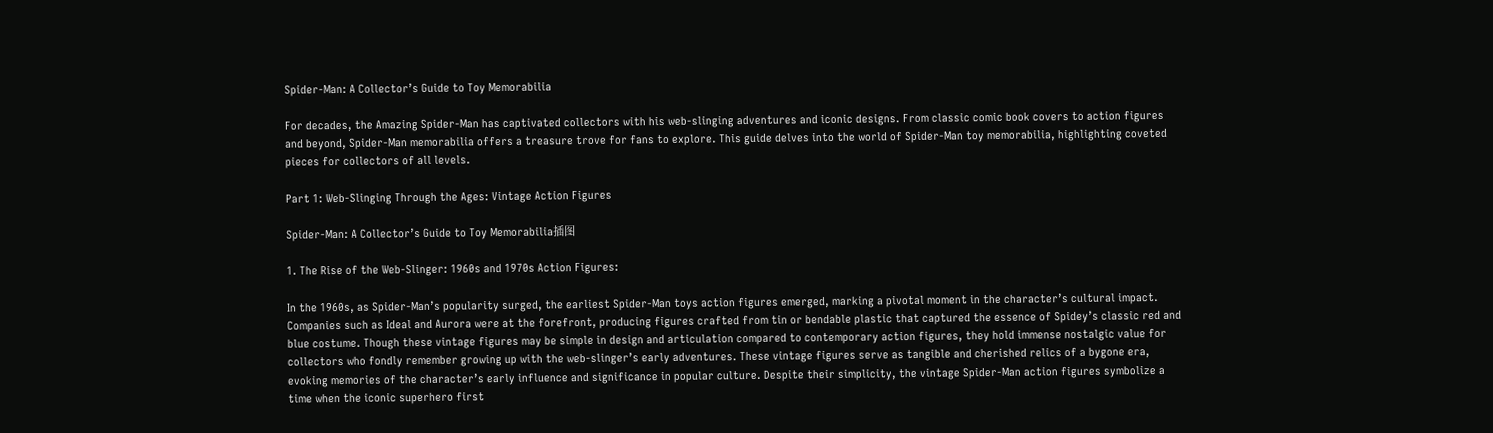Spider-Man: A Collector’s Guide to Toy Memorabilia

For decades, the Amazing Spider-Man has captivated collectors with his web-slinging adventures and iconic designs. From classic comic book covers to action figures and beyond, Spider-Man memorabilia offers a treasure trove for fans to explore. This guide delves into the world of Spider-Man toy memorabilia, highlighting coveted pieces for collectors of all levels.

Part 1: Web-Slinging Through the Ages: Vintage Action Figures

Spider-Man: A Collector’s Guide to Toy Memorabilia插图

1. The Rise of the Web-Slinger: 1960s and 1970s Action Figures:

In the 1960s, as Spider-Man’s popularity surged, the earliest Spider-Man toys action figures emerged, marking a pivotal moment in the character’s cultural impact. Companies such as Ideal and Aurora were at the forefront, producing figures crafted from tin or bendable plastic that captured the essence of Spidey’s classic red and blue costume. Though these vintage figures may be simple in design and articulation compared to contemporary action figures, they hold immense nostalgic value for collectors who fondly remember growing up with the web-slinger’s early adventures. These vintage figures serve as tangible and cherished relics of a bygone era, evoking memories of the character’s early influence and significance in popular culture. Despite their simplicity, the vintage Spider-Man action figures symbolize a time when the iconic superhero first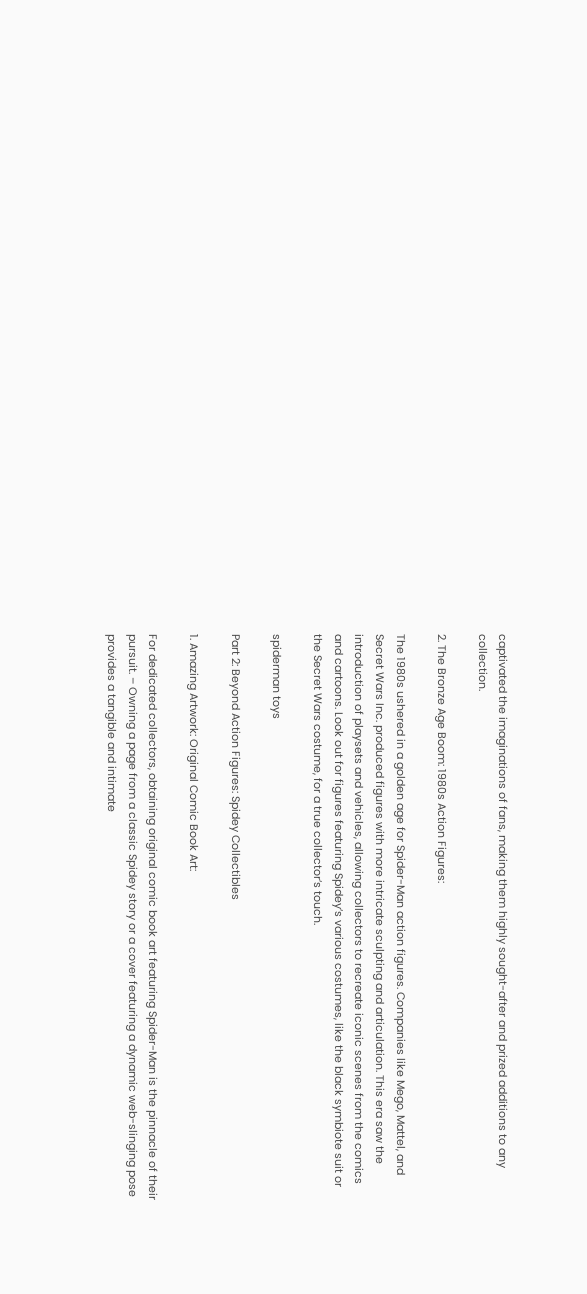captivated the imaginations of fans, making them highly sought-after and prized additions to any collection.

2. The Bronze Age Boom: 1980s Action Figures:

The 1980s ushered in a golden age for Spider-Man action figures. Companies like Mego, Mattel, and Secret Wars Inc. produced figures with more intricate sculpting and articulation. This era saw the introduction of playsets and vehicles, allowing collectors to recreate iconic scenes from the comics and cartoons. Look out for figures featuring Spidey’s various costumes, like the black symbiote suit or the Secret Wars costume, for a true collector’s touch.

spiderman toys

Part 2: Beyond Action Figures: Spidey Collectibles

1. Amazing Artwork: Original Comic Book Art:

For dedicated collectors, obtaining original comic book art featuring Spider-Man is the pinnacle of their pursuit. – Owning a page from a classic Spidey story or a cover featuring a dynamic web-slinging pose provides a tangible and intimate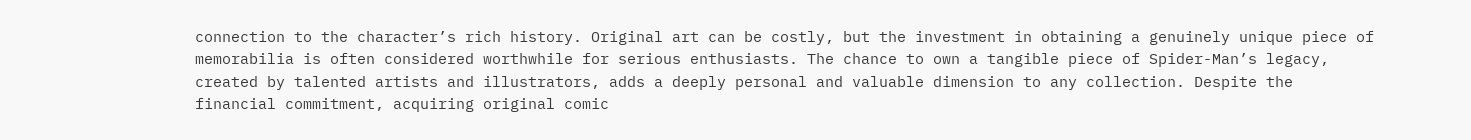connection to the character’s rich history. Original art can be costly, but the investment in obtaining a genuinely unique piece of memorabilia is often considered worthwhile for serious enthusiasts. The chance to own a tangible piece of Spider-Man’s legacy, created by talented artists and illustrators, adds a deeply personal and valuable dimension to any collection. Despite the financial commitment, acquiring original comic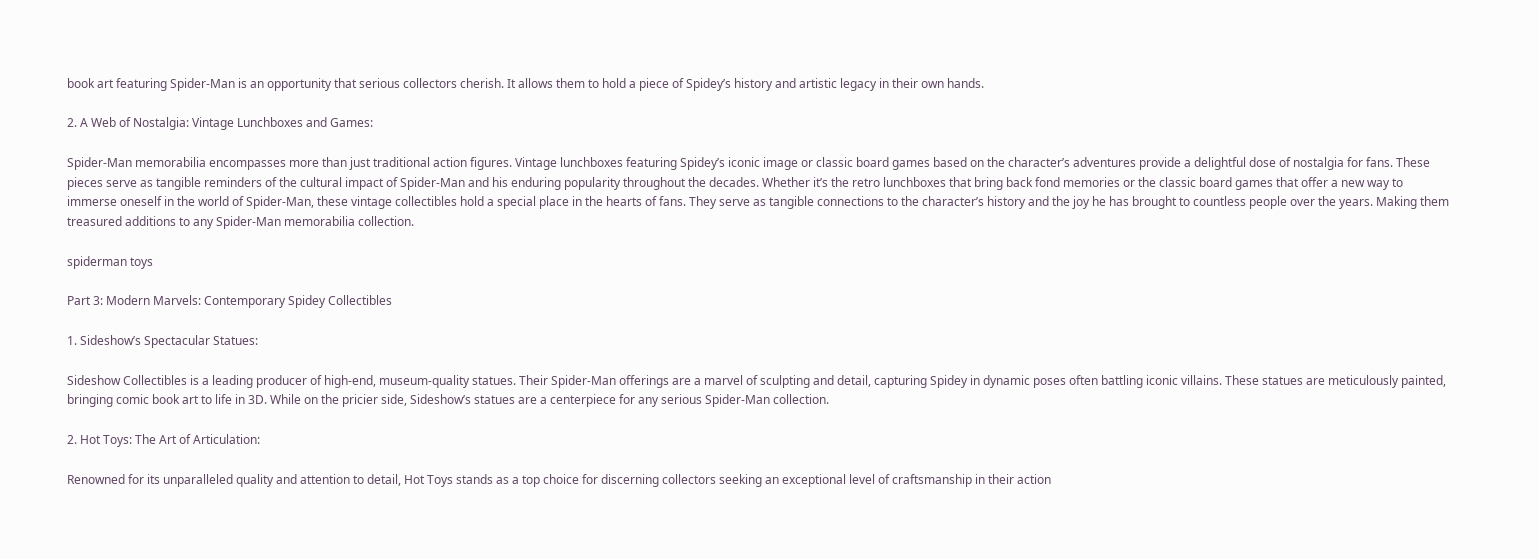book art featuring Spider-Man is an opportunity that serious collectors cherish. It allows them to hold a piece of Spidey’s history and artistic legacy in their own hands.

2. A Web of Nostalgia: Vintage Lunchboxes and Games:

Spider-Man memorabilia encompasses more than just traditional action figures. Vintage lunchboxes featuring Spidey’s iconic image or classic board games based on the character’s adventures provide a delightful dose of nostalgia for fans. These pieces serve as tangible reminders of the cultural impact of Spider-Man and his enduring popularity throughout the decades. Whether it’s the retro lunchboxes that bring back fond memories or the classic board games that offer a new way to immerse oneself in the world of Spider-Man, these vintage collectibles hold a special place in the hearts of fans. They serve as tangible connections to the character’s history and the joy he has brought to countless people over the years. Making them treasured additions to any Spider-Man memorabilia collection.

spiderman toys

Part 3: Modern Marvels: Contemporary Spidey Collectibles

1. Sideshow’s Spectacular Statues:

Sideshow Collectibles is a leading producer of high-end, museum-quality statues. Their Spider-Man offerings are a marvel of sculpting and detail, capturing Spidey in dynamic poses often battling iconic villains. These statues are meticulously painted, bringing comic book art to life in 3D. While on the pricier side, Sideshow’s statues are a centerpiece for any serious Spider-Man collection.

2. Hot Toys: The Art of Articulation:

Renowned for its unparalleled quality and attention to detail, Hot Toys stands as a top choice for discerning collectors seeking an exceptional level of craftsmanship in their action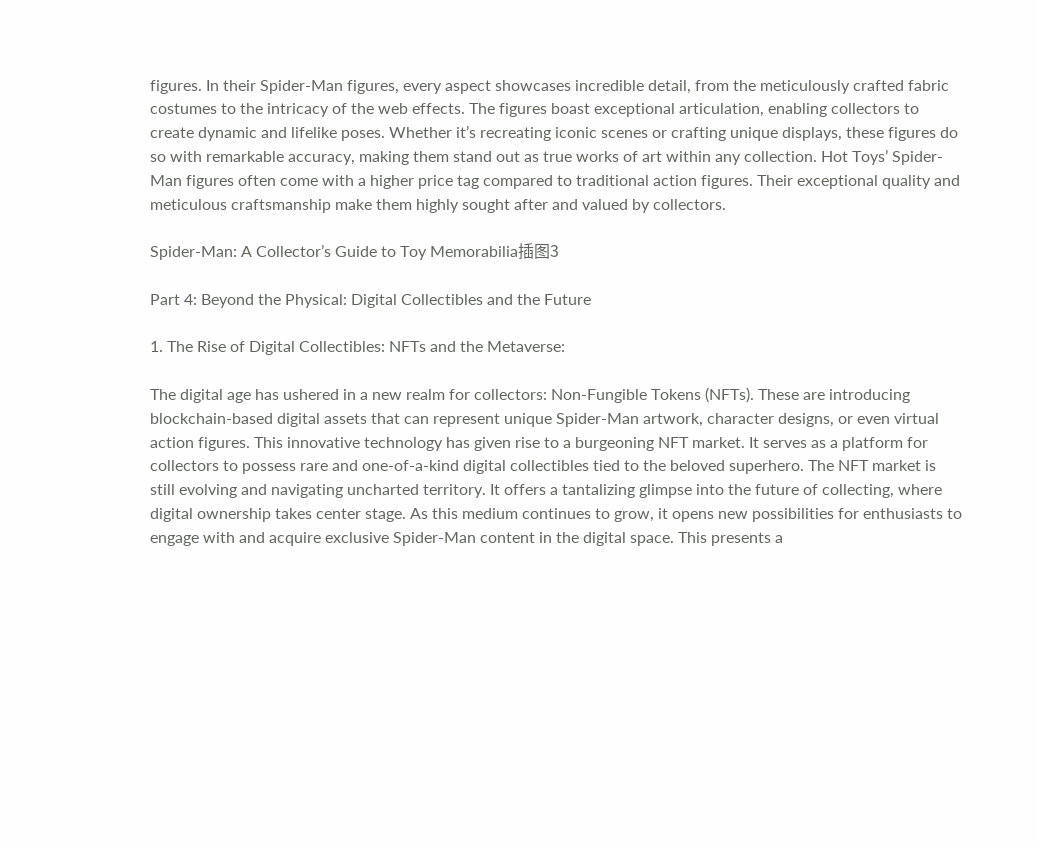figures. In their Spider-Man figures, every aspect showcases incredible detail, from the meticulously crafted fabric costumes to the intricacy of the web effects. The figures boast exceptional articulation, enabling collectors to create dynamic and lifelike poses. Whether it’s recreating iconic scenes or crafting unique displays, these figures do so with remarkable accuracy, making them stand out as true works of art within any collection. Hot Toys’ Spider-Man figures often come with a higher price tag compared to traditional action figures. Their exceptional quality and meticulous craftsmanship make them highly sought after and valued by collectors.

Spider-Man: A Collector’s Guide to Toy Memorabilia插图3

Part 4: Beyond the Physical: Digital Collectibles and the Future

1. The Rise of Digital Collectibles: NFTs and the Metaverse:

The digital age has ushered in a new realm for collectors: Non-Fungible Tokens (NFTs). These are introducing blockchain-based digital assets that can represent unique Spider-Man artwork, character designs, or even virtual action figures. This innovative technology has given rise to a burgeoning NFT market. It serves as a platform for collectors to possess rare and one-of-a-kind digital collectibles tied to the beloved superhero. The NFT market is still evolving and navigating uncharted territory. It offers a tantalizing glimpse into the future of collecting, where digital ownership takes center stage. As this medium continues to grow, it opens new possibilities for enthusiasts to engage with and acquire exclusive Spider-Man content in the digital space. This presents a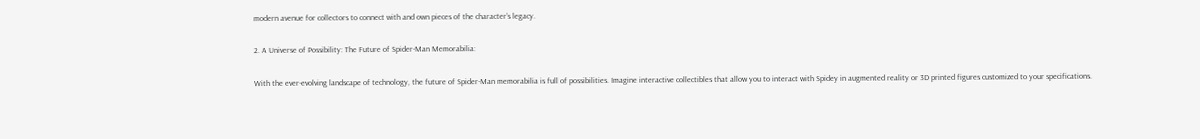modern avenue for collectors to connect with and own pieces of the character’s legacy.

2. A Universe of Possibility: The Future of Spider-Man Memorabilia:

With the ever-evolving landscape of technology, the future of Spider-Man memorabilia is full of possibilities. Imagine interactive collectibles that allow you to interact with Spidey in augmented reality or 3D printed figures customized to your specifications.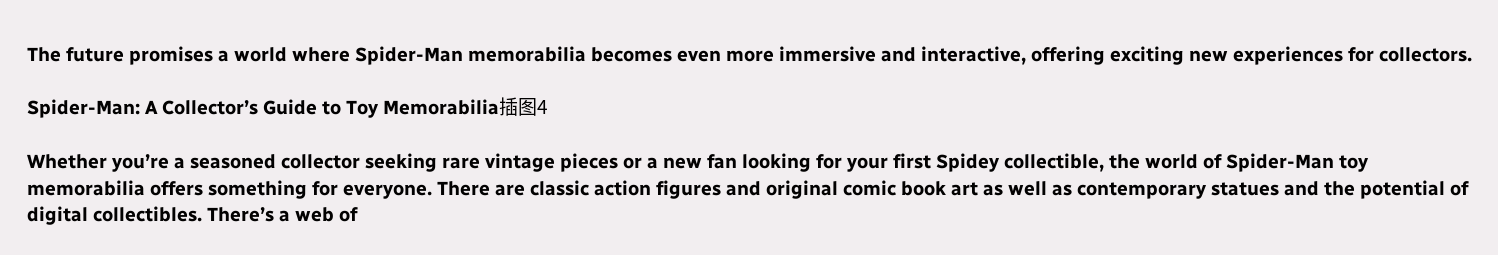The future promises a world where Spider-Man memorabilia becomes even more immersive and interactive, offering exciting new experiences for collectors.

Spider-Man: A Collector’s Guide to Toy Memorabilia插图4

Whether you’re a seasoned collector seeking rare vintage pieces or a new fan looking for your first Spidey collectible, the world of Spider-Man toy memorabilia offers something for everyone. There are classic action figures and original comic book art as well as contemporary statues and the potential of digital collectibles. There’s a web of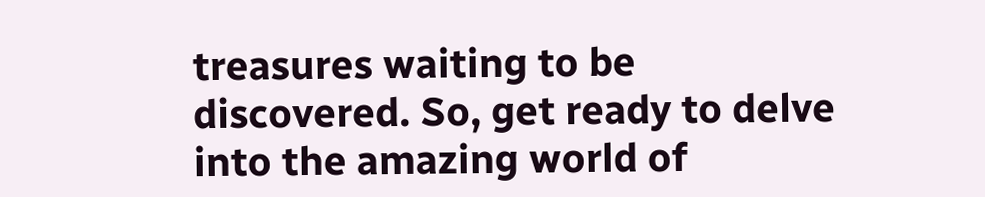treasures waiting to be discovered. So, get ready to delve into the amazing world of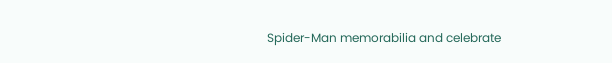Spider-Man memorabilia and celebrate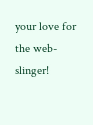your love for the web-slinger!